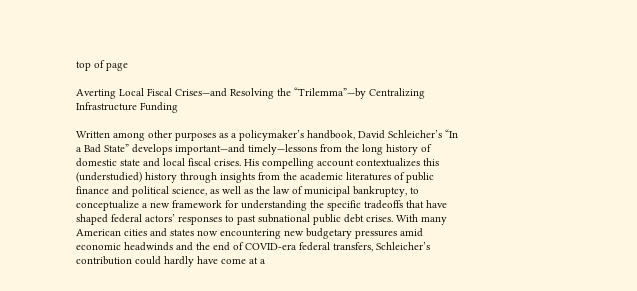top of page

Averting Local Fiscal Crises—and Resolving the “Trilemma”—by Centralizing Infrastructure Funding

Written among other purposes as a policymaker’s handbook, David Schleicher’s “In a Bad State” develops important—and timely—lessons from the long history of domestic state and local fiscal crises. His compelling account contextualizes this (understudied) history through insights from the academic literatures of public finance and political science, as well as the law of municipal bankruptcy, to conceptualize a new framework for understanding the specific tradeoffs that have shaped federal actors’ responses to past subnational public debt crises. With many American cities and states now encountering new budgetary pressures amid economic headwinds and the end of COVID-era federal transfers, Schleicher’s contribution could hardly have come at a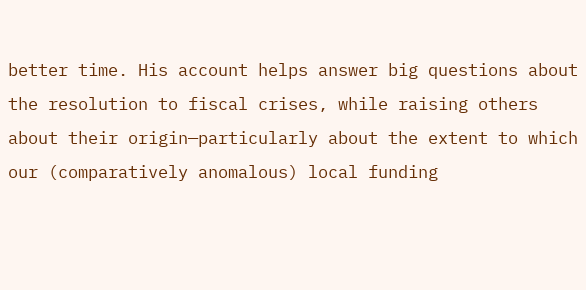better time. His account helps answer big questions about the resolution to fiscal crises, while raising others about their origin—particularly about the extent to which our (comparatively anomalous) local funding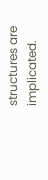structures are implicated.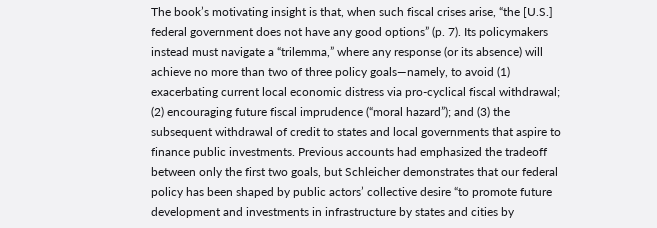The book’s motivating insight is that, when such fiscal crises arise, “the [U.S.] federal government does not have any good options” (p. 7). Its policymakers instead must navigate a “trilemma,” where any response (or its absence) will achieve no more than two of three policy goals—namely, to avoid (1) exacerbating current local economic distress via pro-cyclical fiscal withdrawal; (2) encouraging future fiscal imprudence (“moral hazard”); and (3) the subsequent withdrawal of credit to states and local governments that aspire to finance public investments. Previous accounts had emphasized the tradeoff between only the first two goals, but Schleicher demonstrates that our federal policy has been shaped by public actors’ collective desire “to promote future development and investments in infrastructure by states and cities by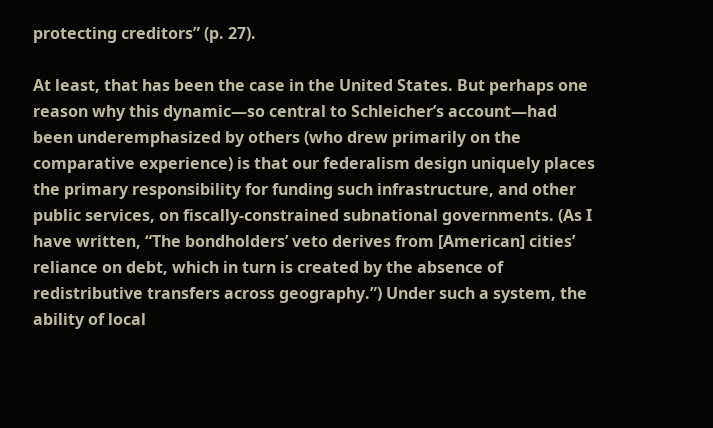protecting creditors” (p. 27).

At least, that has been the case in the United States. But perhaps one reason why this dynamic—so central to Schleicher’s account—had been underemphasized by others (who drew primarily on the comparative experience) is that our federalism design uniquely places the primary responsibility for funding such infrastructure, and other public services, on fiscally-constrained subnational governments. (As I have written, “The bondholders’ veto derives from [American] cities’ reliance on debt, which in turn is created by the absence of redistributive transfers across geography.”) Under such a system, the ability of local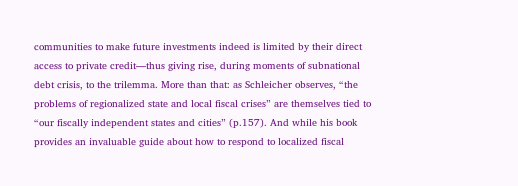communities to make future investments indeed is limited by their direct access to private credit—thus giving rise, during moments of subnational debt crisis, to the trilemma. More than that: as Schleicher observes, “the problems of regionalized state and local fiscal crises” are themselves tied to “our fiscally independent states and cities” (p.157). And while his book provides an invaluable guide about how to respond to localized fiscal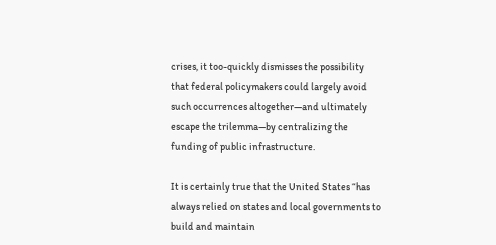crises, it too-quickly dismisses the possibility that federal policymakers could largely avoid such occurrences altogether—and ultimately escape the trilemma—by centralizing the funding of public infrastructure.

It is certainly true that the United States “has always relied on states and local governments to build and maintain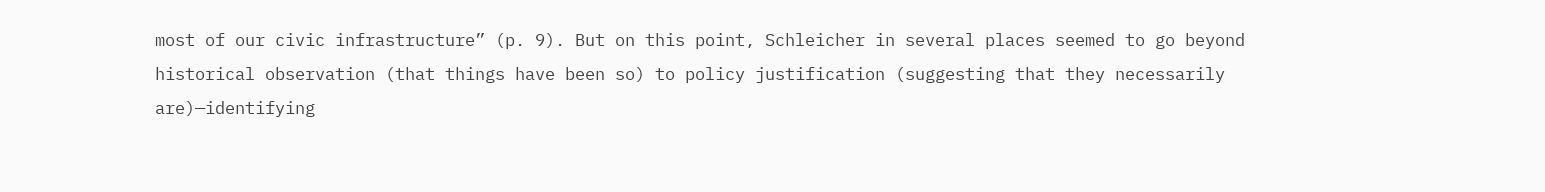most of our civic infrastructure” (p. 9). But on this point, Schleicher in several places seemed to go beyond historical observation (that things have been so) to policy justification (suggesting that they necessarily are)—identifying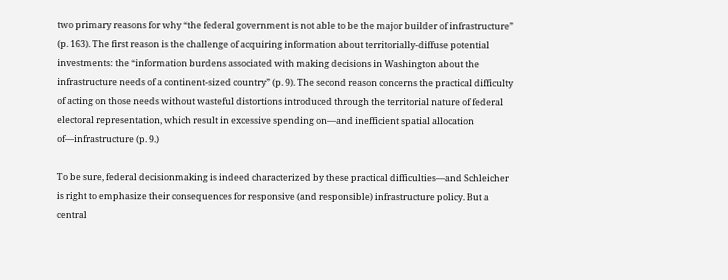two primary reasons for why “the federal government is not able to be the major builder of infrastructure” (p. 163). The first reason is the challenge of acquiring information about territorially-diffuse potential investments: the “information burdens associated with making decisions in Washington about the infrastructure needs of a continent-sized country” (p. 9). The second reason concerns the practical difficulty of acting on those needs without wasteful distortions introduced through the territorial nature of federal electoral representation, which result in excessive spending on—and inefficient spatial allocation of—infrastructure (p. 9.)

To be sure, federal decisionmaking is indeed characterized by these practical difficulties—and Schleicher is right to emphasize their consequences for responsive (and responsible) infrastructure policy. But a central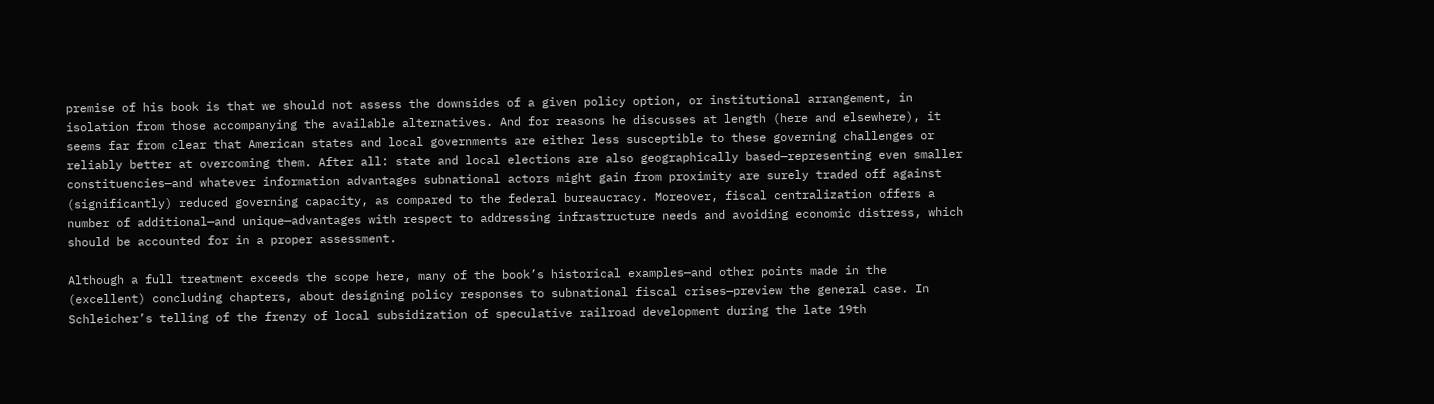premise of his book is that we should not assess the downsides of a given policy option, or institutional arrangement, in isolation from those accompanying the available alternatives. And for reasons he discusses at length (here and elsewhere), it seems far from clear that American states and local governments are either less susceptible to these governing challenges or reliably better at overcoming them. After all: state and local elections are also geographically based—representing even smaller constituencies—and whatever information advantages subnational actors might gain from proximity are surely traded off against (significantly) reduced governing capacity, as compared to the federal bureaucracy. Moreover, fiscal centralization offers a number of additional—and unique—advantages with respect to addressing infrastructure needs and avoiding economic distress, which should be accounted for in a proper assessment.

Although a full treatment exceeds the scope here, many of the book’s historical examples—and other points made in the (excellent) concluding chapters, about designing policy responses to subnational fiscal crises—preview the general case. In Schleicher’s telling of the frenzy of local subsidization of speculative railroad development during the late 19th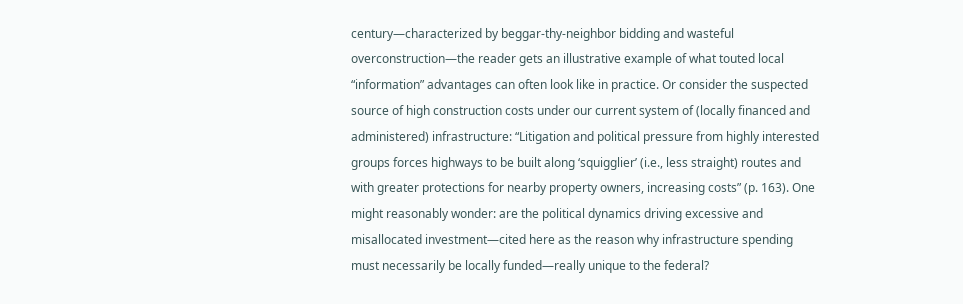century—characterized by beggar-thy-neighbor bidding and wasteful overconstruction—the reader gets an illustrative example of what touted local “information” advantages can often look like in practice. Or consider the suspected source of high construction costs under our current system of (locally financed and administered) infrastructure: “Litigation and political pressure from highly interested groups forces highways to be built along ‘squigglier’ (i.e., less straight) routes and with greater protections for nearby property owners, increasing costs” (p. 163). One might reasonably wonder: are the political dynamics driving excessive and misallocated investment—cited here as the reason why infrastructure spending must necessarily be locally funded—really unique to the federal?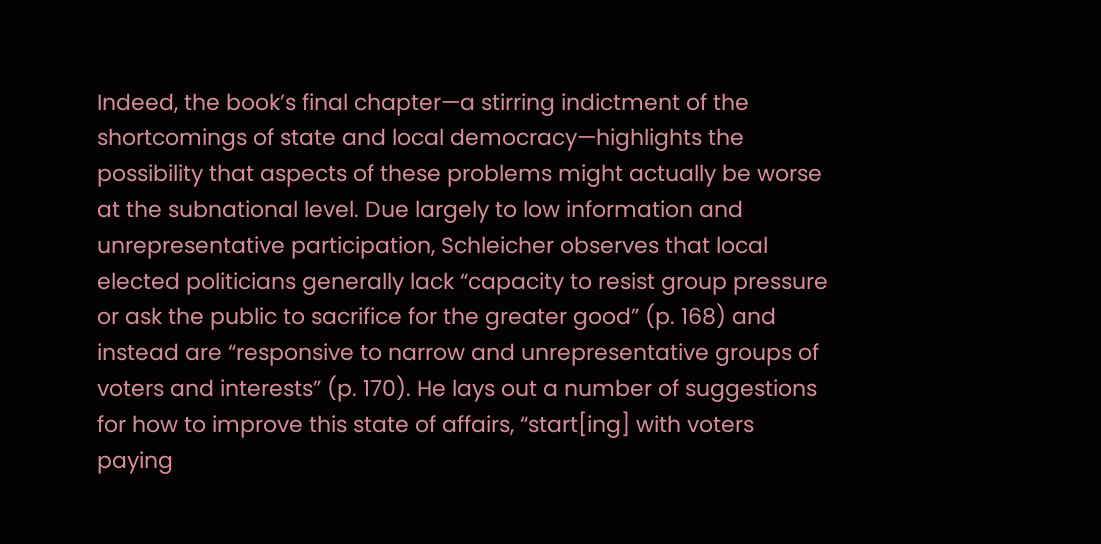Indeed, the book’s final chapter—a stirring indictment of the shortcomings of state and local democracy—highlights the possibility that aspects of these problems might actually be worse at the subnational level. Due largely to low information and unrepresentative participation, Schleicher observes that local elected politicians generally lack “capacity to resist group pressure or ask the public to sacrifice for the greater good” (p. 168) and instead are “responsive to narrow and unrepresentative groups of voters and interests” (p. 170). He lays out a number of suggestions for how to improve this state of affairs, “start[ing] with voters paying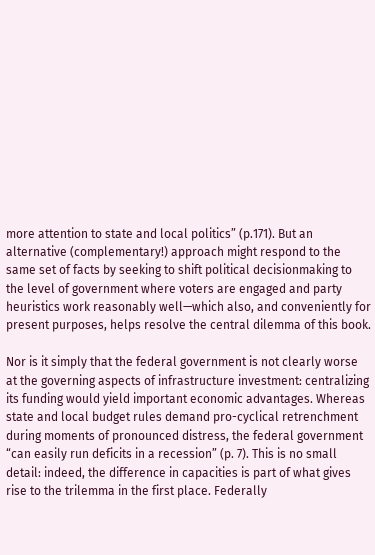more attention to state and local politics” (p.171). But an alternative (complementary!) approach might respond to the same set of facts by seeking to shift political decisionmaking to the level of government where voters are engaged and party heuristics work reasonably well—which also, and conveniently for present purposes, helps resolve the central dilemma of this book.

Nor is it simply that the federal government is not clearly worse at the governing aspects of infrastructure investment: centralizing its funding would yield important economic advantages. Whereas state and local budget rules demand pro-cyclical retrenchment during moments of pronounced distress, the federal government “can easily run deficits in a recession” (p. 7). This is no small detail: indeed, the difference in capacities is part of what gives rise to the trilemma in the first place. Federally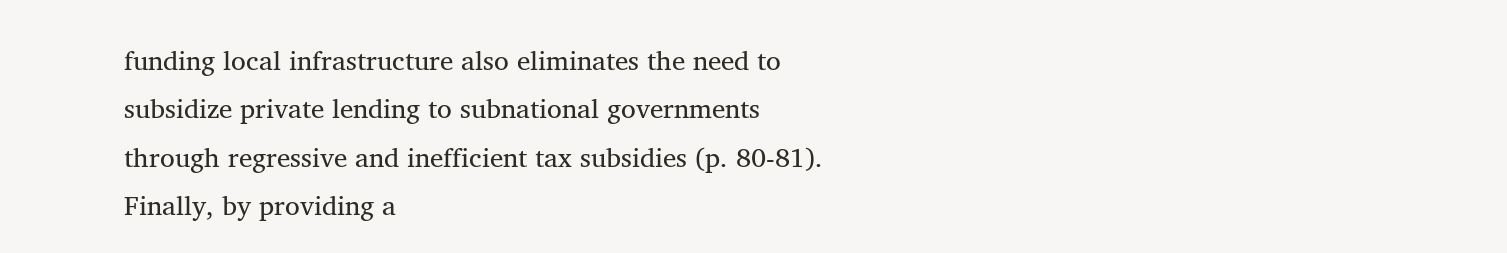funding local infrastructure also eliminates the need to subsidize private lending to subnational governments through regressive and inefficient tax subsidies (p. 80-81). Finally, by providing a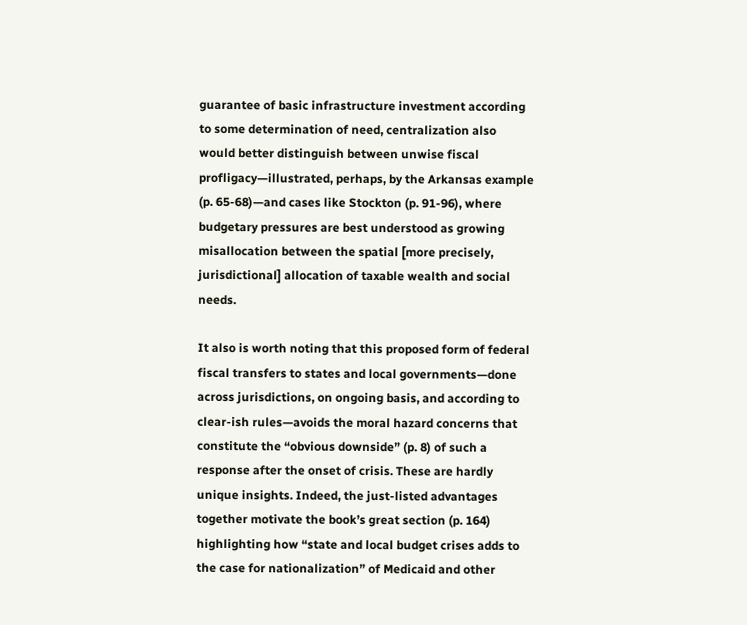guarantee of basic infrastructure investment according to some determination of need, centralization also would better distinguish between unwise fiscal profligacy—illustrated, perhaps, by the Arkansas example (p. 65-68)—and cases like Stockton (p. 91-96), where budgetary pressures are best understood as growing misallocation between the spatial [more precisely, jurisdictional] allocation of taxable wealth and social needs.

It also is worth noting that this proposed form of federal fiscal transfers to states and local governments—done across jurisdictions, on ongoing basis, and according to clear-ish rules—avoids the moral hazard concerns that constitute the “obvious downside” (p. 8) of such a response after the onset of crisis. These are hardly unique insights. Indeed, the just-listed advantages together motivate the book’s great section (p. 164) highlighting how “state and local budget crises adds to the case for nationalization” of Medicaid and other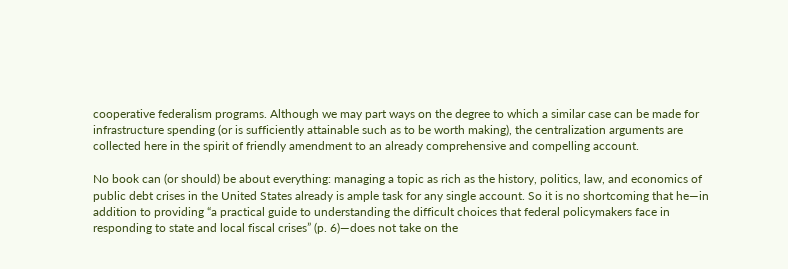cooperative federalism programs. Although we may part ways on the degree to which a similar case can be made for infrastructure spending (or is sufficiently attainable such as to be worth making), the centralization arguments are collected here in the spirit of friendly amendment to an already comprehensive and compelling account.

No book can (or should) be about everything: managing a topic as rich as the history, politics, law, and economics of public debt crises in the United States already is ample task for any single account. So it is no shortcoming that he—in addition to providing “a practical guide to understanding the difficult choices that federal policymakers face in responding to state and local fiscal crises” (p. 6)—does not take on the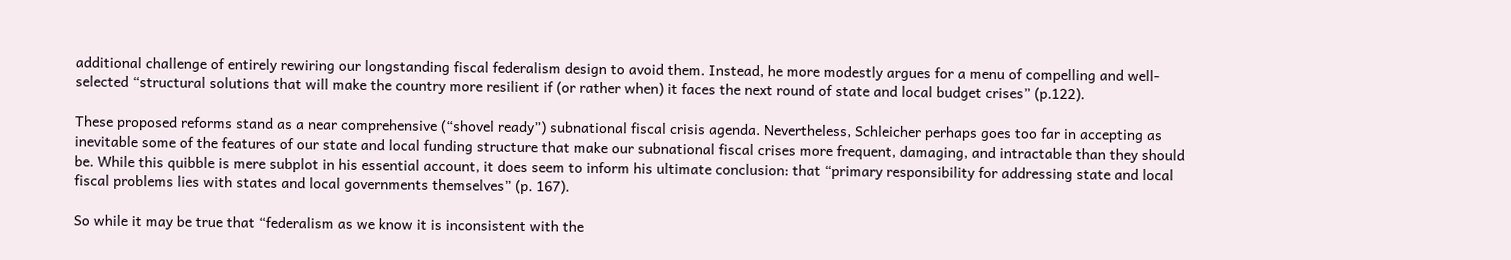additional challenge of entirely rewiring our longstanding fiscal federalism design to avoid them. Instead, he more modestly argues for a menu of compelling and well-selected “structural solutions that will make the country more resilient if (or rather when) it faces the next round of state and local budget crises” (p.122).

These proposed reforms stand as a near comprehensive (“shovel ready”) subnational fiscal crisis agenda. Nevertheless, Schleicher perhaps goes too far in accepting as inevitable some of the features of our state and local funding structure that make our subnational fiscal crises more frequent, damaging, and intractable than they should be. While this quibble is mere subplot in his essential account, it does seem to inform his ultimate conclusion: that “primary responsibility for addressing state and local fiscal problems lies with states and local governments themselves” (p. 167).

So while it may be true that “federalism as we know it is inconsistent with the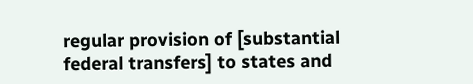regular provision of [substantial federal transfers] to states and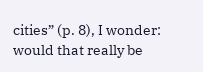cities” (p. 8), I wonder: would that really be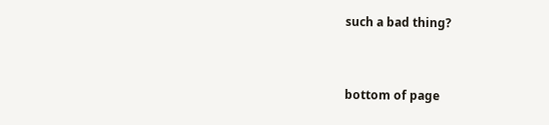such a bad thing?


bottom of page